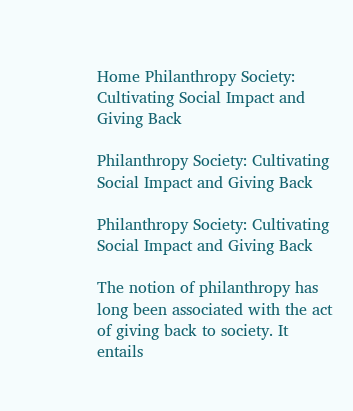Home Philanthropy Society: Cultivating Social Impact and Giving Back

Philanthropy Society: Cultivating Social Impact and Giving Back

Philanthropy Society: Cultivating Social Impact and Giving Back

The notion of philanthropy has long been associated with the act of giving back to society. It entails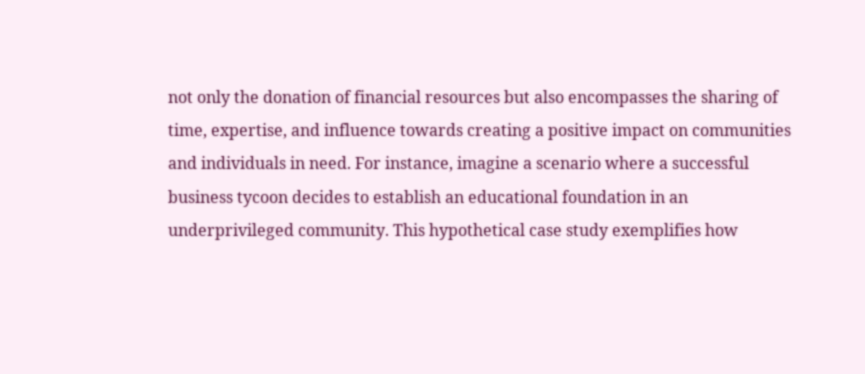not only the donation of financial resources but also encompasses the sharing of time, expertise, and influence towards creating a positive impact on communities and individuals in need. For instance, imagine a scenario where a successful business tycoon decides to establish an educational foundation in an underprivileged community. This hypothetical case study exemplifies how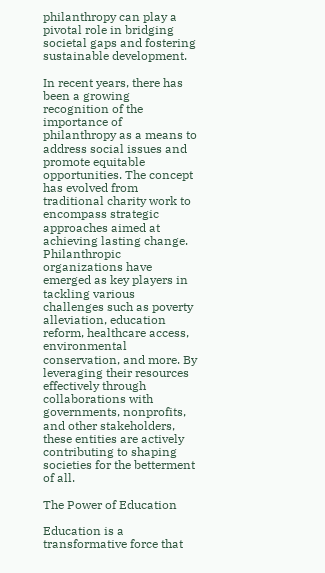philanthropy can play a pivotal role in bridging societal gaps and fostering sustainable development.

In recent years, there has been a growing recognition of the importance of philanthropy as a means to address social issues and promote equitable opportunities. The concept has evolved from traditional charity work to encompass strategic approaches aimed at achieving lasting change. Philanthropic organizations have emerged as key players in tackling various challenges such as poverty alleviation, education reform, healthcare access, environmental conservation, and more. By leveraging their resources effectively through collaborations with governments, nonprofits, and other stakeholders, these entities are actively contributing to shaping societies for the betterment of all.

The Power of Education

Education is a transformative force that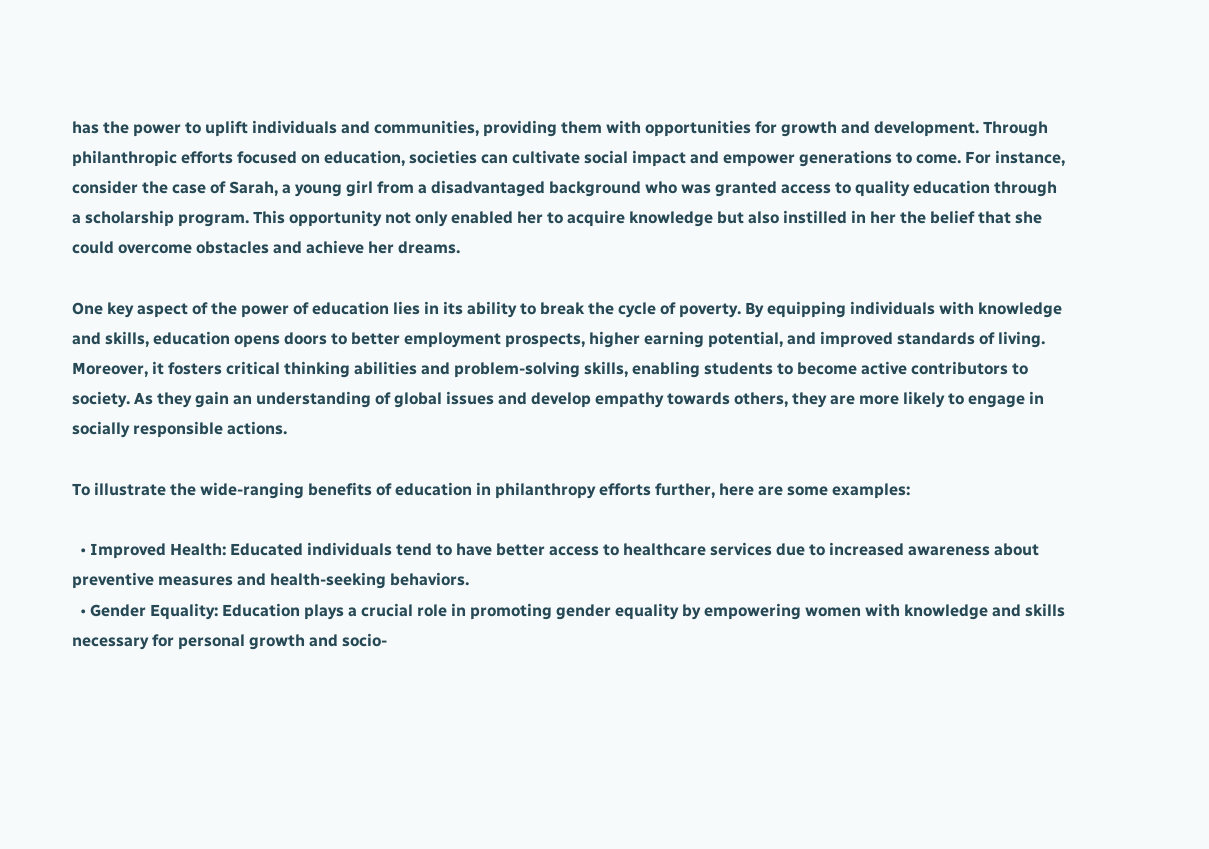has the power to uplift individuals and communities, providing them with opportunities for growth and development. Through philanthropic efforts focused on education, societies can cultivate social impact and empower generations to come. For instance, consider the case of Sarah, a young girl from a disadvantaged background who was granted access to quality education through a scholarship program. This opportunity not only enabled her to acquire knowledge but also instilled in her the belief that she could overcome obstacles and achieve her dreams.

One key aspect of the power of education lies in its ability to break the cycle of poverty. By equipping individuals with knowledge and skills, education opens doors to better employment prospects, higher earning potential, and improved standards of living. Moreover, it fosters critical thinking abilities and problem-solving skills, enabling students to become active contributors to society. As they gain an understanding of global issues and develop empathy towards others, they are more likely to engage in socially responsible actions.

To illustrate the wide-ranging benefits of education in philanthropy efforts further, here are some examples:

  • Improved Health: Educated individuals tend to have better access to healthcare services due to increased awareness about preventive measures and health-seeking behaviors.
  • Gender Equality: Education plays a crucial role in promoting gender equality by empowering women with knowledge and skills necessary for personal growth and socio-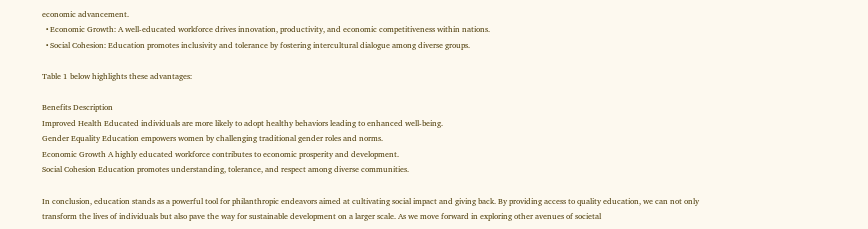economic advancement.
  • Economic Growth: A well-educated workforce drives innovation, productivity, and economic competitiveness within nations.
  • Social Cohesion: Education promotes inclusivity and tolerance by fostering intercultural dialogue among diverse groups.

Table 1 below highlights these advantages:

Benefits Description
Improved Health Educated individuals are more likely to adopt healthy behaviors leading to enhanced well-being.
Gender Equality Education empowers women by challenging traditional gender roles and norms.
Economic Growth A highly educated workforce contributes to economic prosperity and development.
Social Cohesion Education promotes understanding, tolerance, and respect among diverse communities.

In conclusion, education stands as a powerful tool for philanthropic endeavors aimed at cultivating social impact and giving back. By providing access to quality education, we can not only transform the lives of individuals but also pave the way for sustainable development on a larger scale. As we move forward in exploring other avenues of societal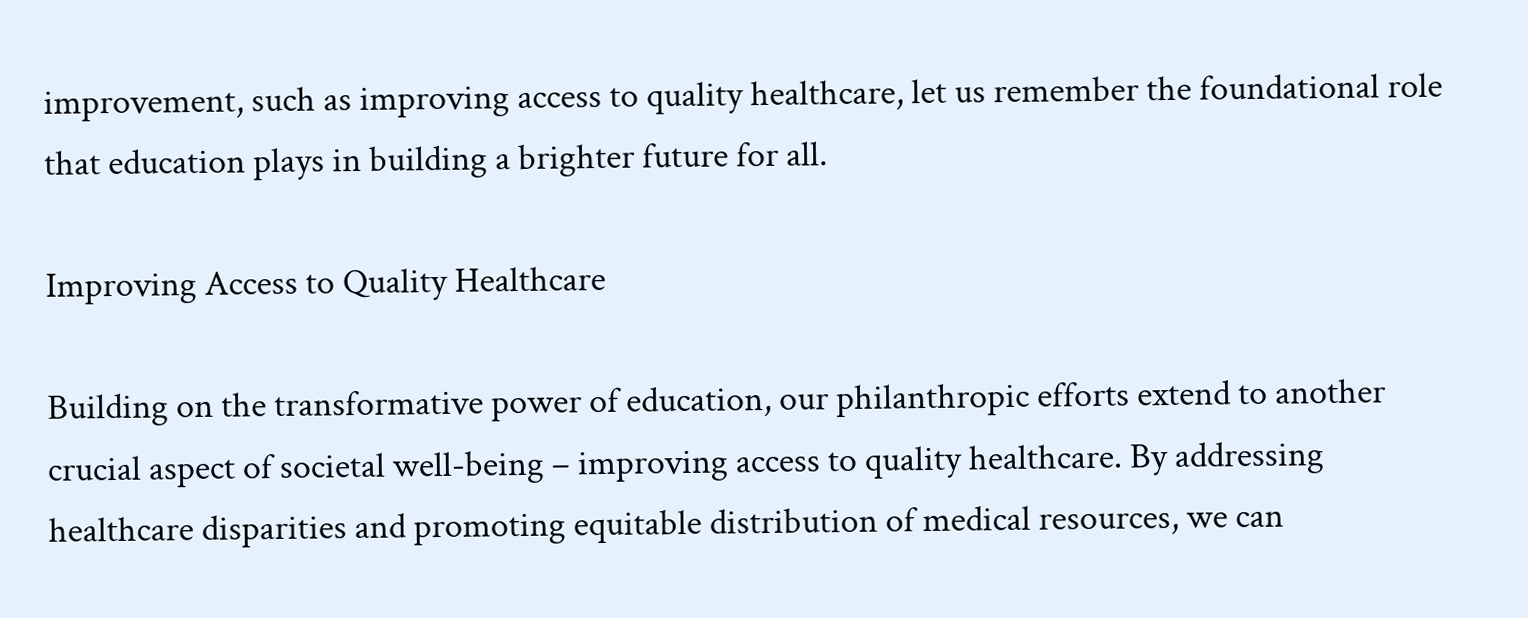improvement, such as improving access to quality healthcare, let us remember the foundational role that education plays in building a brighter future for all.

Improving Access to Quality Healthcare

Building on the transformative power of education, our philanthropic efforts extend to another crucial aspect of societal well-being – improving access to quality healthcare. By addressing healthcare disparities and promoting equitable distribution of medical resources, we can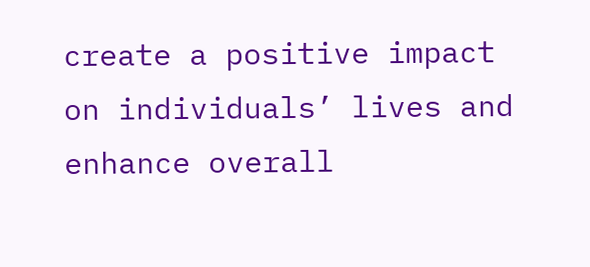create a positive impact on individuals’ lives and enhance overall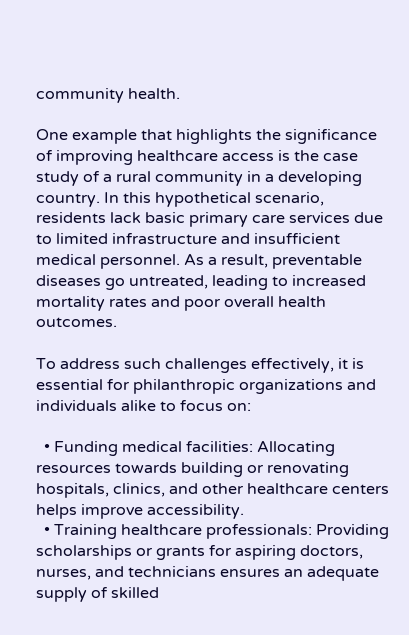community health.

One example that highlights the significance of improving healthcare access is the case study of a rural community in a developing country. In this hypothetical scenario, residents lack basic primary care services due to limited infrastructure and insufficient medical personnel. As a result, preventable diseases go untreated, leading to increased mortality rates and poor overall health outcomes.

To address such challenges effectively, it is essential for philanthropic organizations and individuals alike to focus on:

  • Funding medical facilities: Allocating resources towards building or renovating hospitals, clinics, and other healthcare centers helps improve accessibility.
  • Training healthcare professionals: Providing scholarships or grants for aspiring doctors, nurses, and technicians ensures an adequate supply of skilled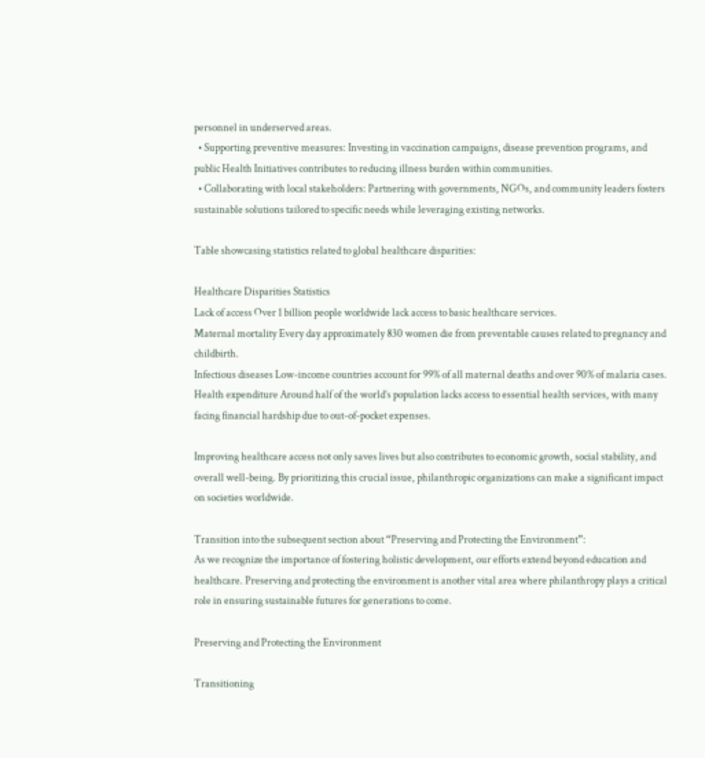personnel in underserved areas.
  • Supporting preventive measures: Investing in vaccination campaigns, disease prevention programs, and public Health Initiatives contributes to reducing illness burden within communities.
  • Collaborating with local stakeholders: Partnering with governments, NGOs, and community leaders fosters sustainable solutions tailored to specific needs while leveraging existing networks.

Table showcasing statistics related to global healthcare disparities:

Healthcare Disparities Statistics
Lack of access Over 1 billion people worldwide lack access to basic healthcare services.
Maternal mortality Every day approximately 830 women die from preventable causes related to pregnancy and childbirth.
Infectious diseases Low-income countries account for 99% of all maternal deaths and over 90% of malaria cases.
Health expenditure Around half of the world’s population lacks access to essential health services, with many facing financial hardship due to out-of-pocket expenses.

Improving healthcare access not only saves lives but also contributes to economic growth, social stability, and overall well-being. By prioritizing this crucial issue, philanthropic organizations can make a significant impact on societies worldwide.

Transition into the subsequent section about “Preserving and Protecting the Environment”:
As we recognize the importance of fostering holistic development, our efforts extend beyond education and healthcare. Preserving and protecting the environment is another vital area where philanthropy plays a critical role in ensuring sustainable futures for generations to come.

Preserving and Protecting the Environment

Transitioning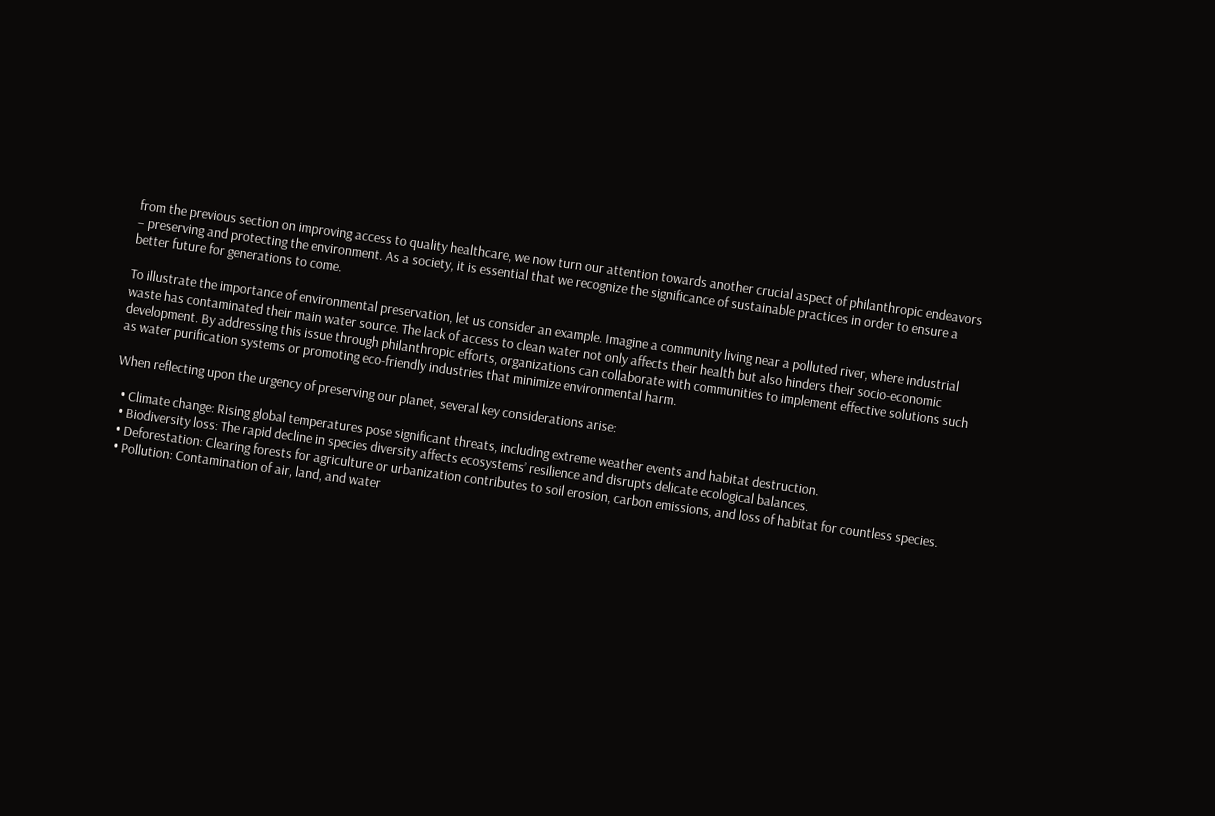from the previous section on improving access to quality healthcare, we now turn our attention towards another crucial aspect of philanthropic endeavors – preserving and protecting the environment. As a society, it is essential that we recognize the significance of sustainable practices in order to ensure a better future for generations to come.

To illustrate the importance of environmental preservation, let us consider an example. Imagine a community living near a polluted river, where industrial waste has contaminated their main water source. The lack of access to clean water not only affects their health but also hinders their socio-economic development. By addressing this issue through philanthropic efforts, organizations can collaborate with communities to implement effective solutions such as water purification systems or promoting eco-friendly industries that minimize environmental harm.

When reflecting upon the urgency of preserving our planet, several key considerations arise:

  • Climate change: Rising global temperatures pose significant threats, including extreme weather events and habitat destruction.
  • Biodiversity loss: The rapid decline in species diversity affects ecosystems’ resilience and disrupts delicate ecological balances.
  • Deforestation: Clearing forests for agriculture or urbanization contributes to soil erosion, carbon emissions, and loss of habitat for countless species.
  • Pollution: Contamination of air, land, and water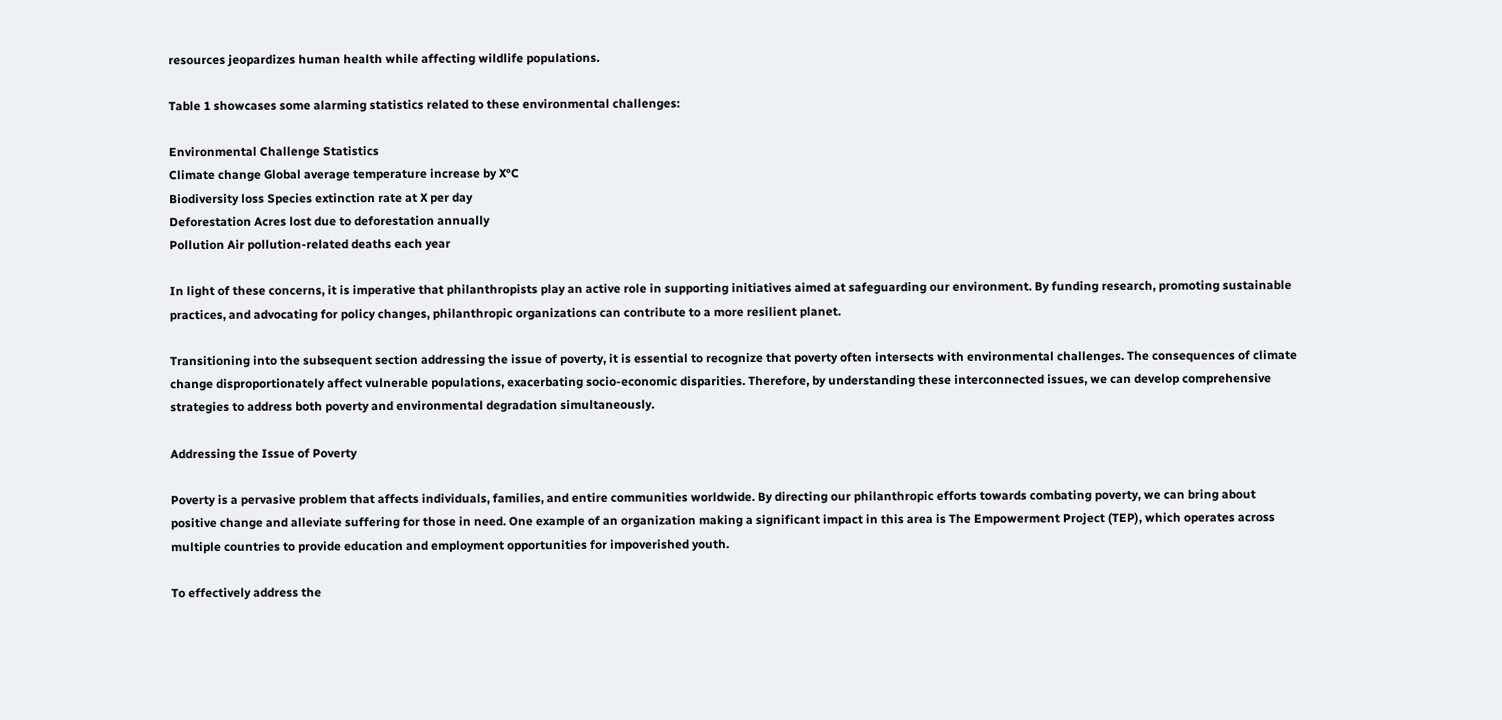resources jeopardizes human health while affecting wildlife populations.

Table 1 showcases some alarming statistics related to these environmental challenges:

Environmental Challenge Statistics
Climate change Global average temperature increase by X°C
Biodiversity loss Species extinction rate at X per day
Deforestation Acres lost due to deforestation annually
Pollution Air pollution-related deaths each year

In light of these concerns, it is imperative that philanthropists play an active role in supporting initiatives aimed at safeguarding our environment. By funding research, promoting sustainable practices, and advocating for policy changes, philanthropic organizations can contribute to a more resilient planet.

Transitioning into the subsequent section addressing the issue of poverty, it is essential to recognize that poverty often intersects with environmental challenges. The consequences of climate change disproportionately affect vulnerable populations, exacerbating socio-economic disparities. Therefore, by understanding these interconnected issues, we can develop comprehensive strategies to address both poverty and environmental degradation simultaneously.

Addressing the Issue of Poverty

Poverty is a pervasive problem that affects individuals, families, and entire communities worldwide. By directing our philanthropic efforts towards combating poverty, we can bring about positive change and alleviate suffering for those in need. One example of an organization making a significant impact in this area is The Empowerment Project (TEP), which operates across multiple countries to provide education and employment opportunities for impoverished youth.

To effectively address the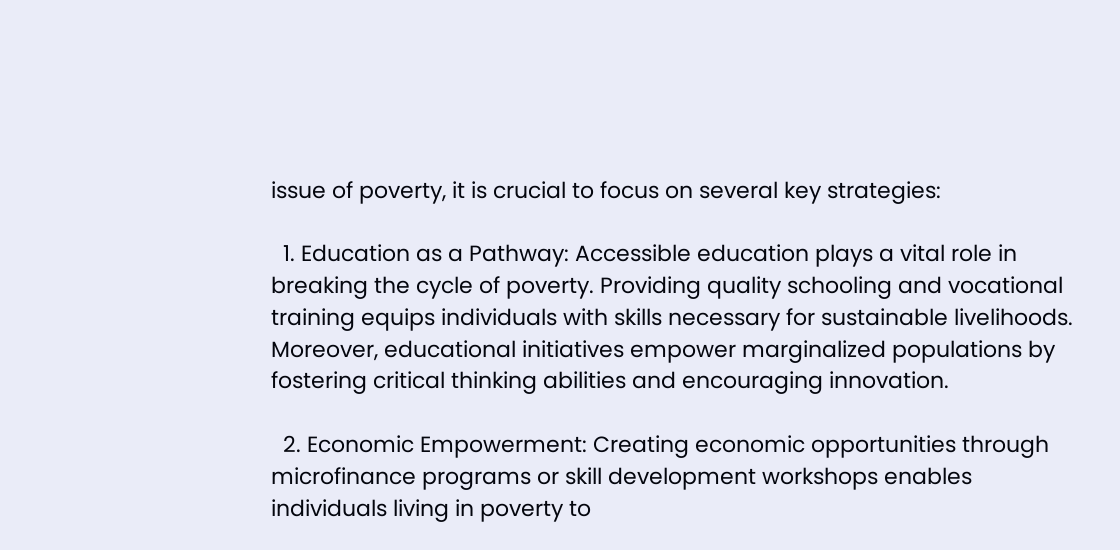issue of poverty, it is crucial to focus on several key strategies:

  1. Education as a Pathway: Accessible education plays a vital role in breaking the cycle of poverty. Providing quality schooling and vocational training equips individuals with skills necessary for sustainable livelihoods. Moreover, educational initiatives empower marginalized populations by fostering critical thinking abilities and encouraging innovation.

  2. Economic Empowerment: Creating economic opportunities through microfinance programs or skill development workshops enables individuals living in poverty to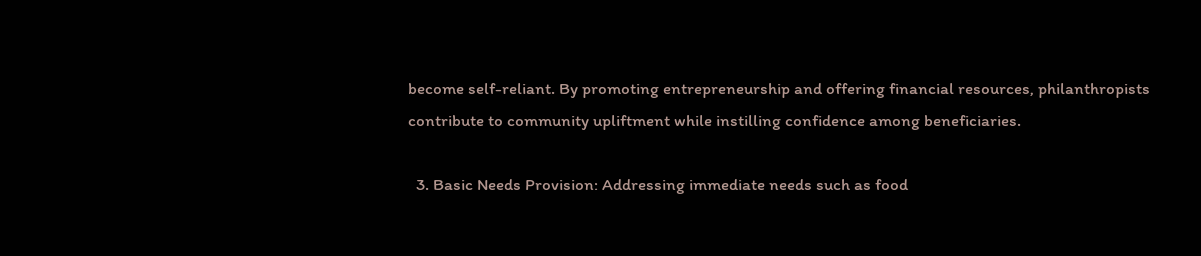become self-reliant. By promoting entrepreneurship and offering financial resources, philanthropists contribute to community upliftment while instilling confidence among beneficiaries.

  3. Basic Needs Provision: Addressing immediate needs such as food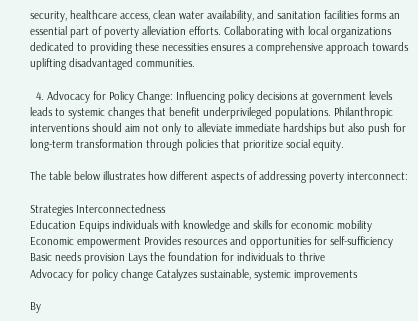security, healthcare access, clean water availability, and sanitation facilities forms an essential part of poverty alleviation efforts. Collaborating with local organizations dedicated to providing these necessities ensures a comprehensive approach towards uplifting disadvantaged communities.

  4. Advocacy for Policy Change: Influencing policy decisions at government levels leads to systemic changes that benefit underprivileged populations. Philanthropic interventions should aim not only to alleviate immediate hardships but also push for long-term transformation through policies that prioritize social equity.

The table below illustrates how different aspects of addressing poverty interconnect:

Strategies Interconnectedness
Education Equips individuals with knowledge and skills for economic mobility
Economic empowerment Provides resources and opportunities for self-sufficiency
Basic needs provision Lays the foundation for individuals to thrive
Advocacy for policy change Catalyzes sustainable, systemic improvements

By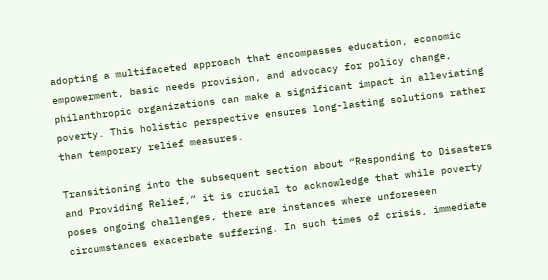adopting a multifaceted approach that encompasses education, economic empowerment, basic needs provision, and advocacy for policy change, philanthropic organizations can make a significant impact in alleviating poverty. This holistic perspective ensures long-lasting solutions rather than temporary relief measures.

Transitioning into the subsequent section about “Responding to Disasters and Providing Relief,” it is crucial to acknowledge that while poverty poses ongoing challenges, there are instances where unforeseen circumstances exacerbate suffering. In such times of crisis, immediate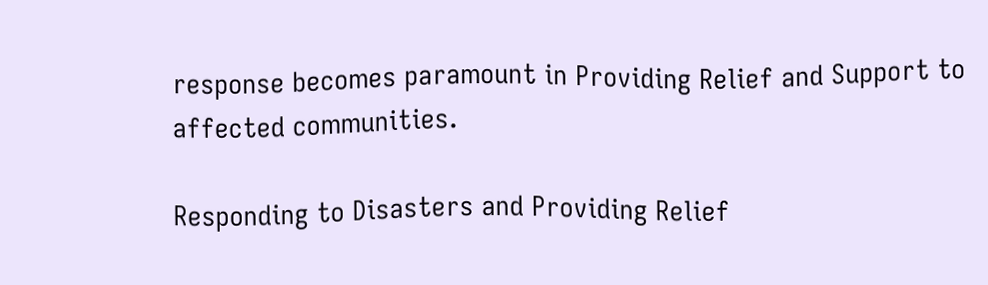response becomes paramount in Providing Relief and Support to affected communities.

Responding to Disasters and Providing Relief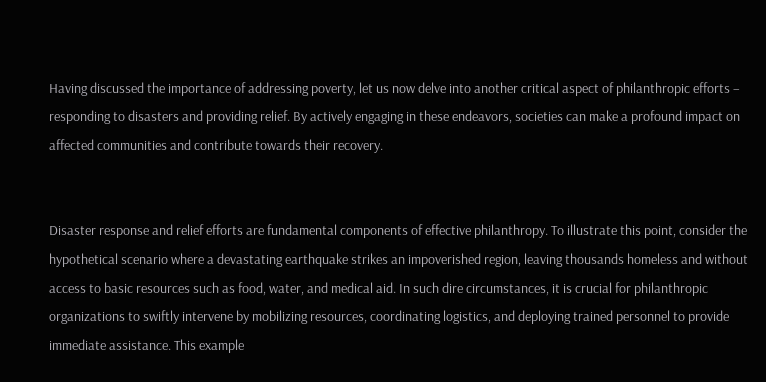Having discussed the importance of addressing poverty, let us now delve into another critical aspect of philanthropic efforts – responding to disasters and providing relief. By actively engaging in these endeavors, societies can make a profound impact on affected communities and contribute towards their recovery.


Disaster response and relief efforts are fundamental components of effective philanthropy. To illustrate this point, consider the hypothetical scenario where a devastating earthquake strikes an impoverished region, leaving thousands homeless and without access to basic resources such as food, water, and medical aid. In such dire circumstances, it is crucial for philanthropic organizations to swiftly intervene by mobilizing resources, coordinating logistics, and deploying trained personnel to provide immediate assistance. This example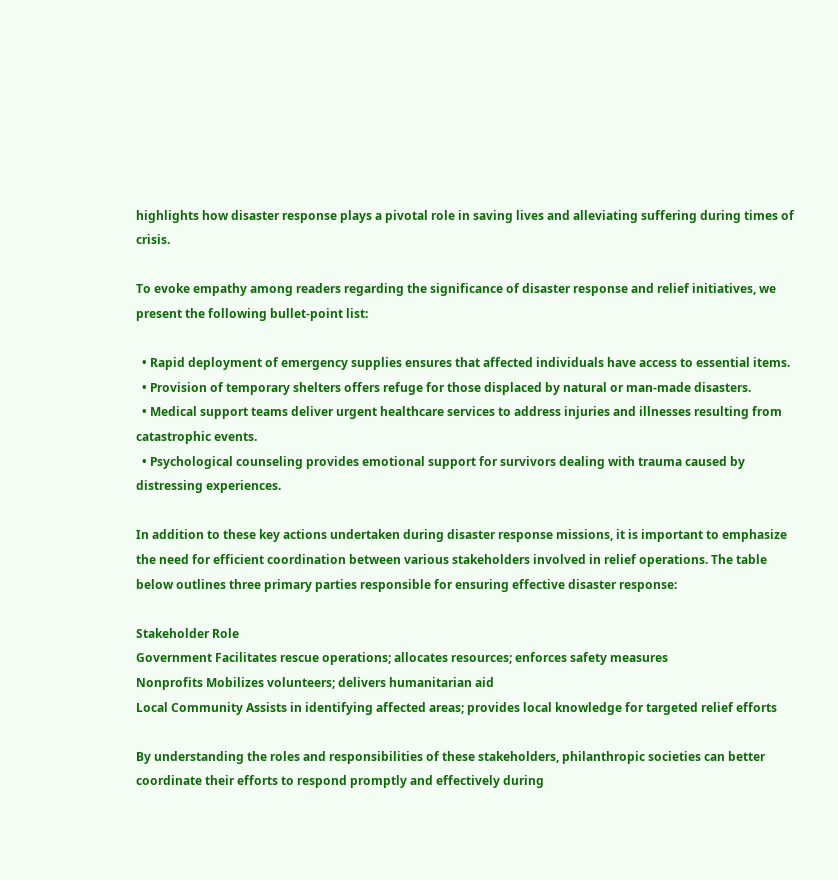highlights how disaster response plays a pivotal role in saving lives and alleviating suffering during times of crisis.

To evoke empathy among readers regarding the significance of disaster response and relief initiatives, we present the following bullet-point list:

  • Rapid deployment of emergency supplies ensures that affected individuals have access to essential items.
  • Provision of temporary shelters offers refuge for those displaced by natural or man-made disasters.
  • Medical support teams deliver urgent healthcare services to address injuries and illnesses resulting from catastrophic events.
  • Psychological counseling provides emotional support for survivors dealing with trauma caused by distressing experiences.

In addition to these key actions undertaken during disaster response missions, it is important to emphasize the need for efficient coordination between various stakeholders involved in relief operations. The table below outlines three primary parties responsible for ensuring effective disaster response:

Stakeholder Role
Government Facilitates rescue operations; allocates resources; enforces safety measures
Nonprofits Mobilizes volunteers; delivers humanitarian aid
Local Community Assists in identifying affected areas; provides local knowledge for targeted relief efforts

By understanding the roles and responsibilities of these stakeholders, philanthropic societies can better coordinate their efforts to respond promptly and effectively during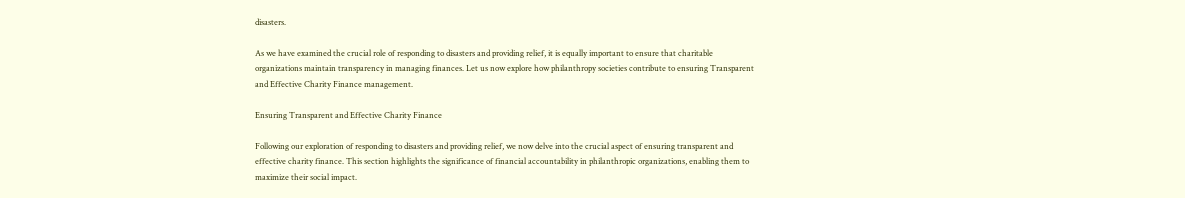disasters.

As we have examined the crucial role of responding to disasters and providing relief, it is equally important to ensure that charitable organizations maintain transparency in managing finances. Let us now explore how philanthropy societies contribute to ensuring Transparent and Effective Charity Finance management.

Ensuring Transparent and Effective Charity Finance

Following our exploration of responding to disasters and providing relief, we now delve into the crucial aspect of ensuring transparent and effective charity finance. This section highlights the significance of financial accountability in philanthropic organizations, enabling them to maximize their social impact.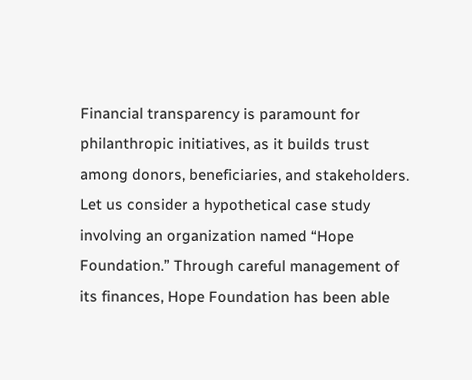Financial transparency is paramount for philanthropic initiatives, as it builds trust among donors, beneficiaries, and stakeholders. Let us consider a hypothetical case study involving an organization named “Hope Foundation.” Through careful management of its finances, Hope Foundation has been able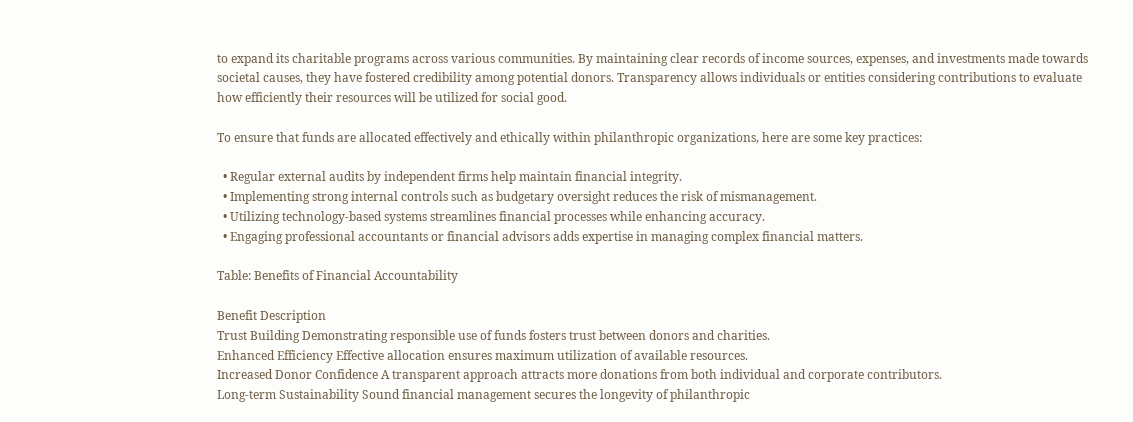to expand its charitable programs across various communities. By maintaining clear records of income sources, expenses, and investments made towards societal causes, they have fostered credibility among potential donors. Transparency allows individuals or entities considering contributions to evaluate how efficiently their resources will be utilized for social good.

To ensure that funds are allocated effectively and ethically within philanthropic organizations, here are some key practices:

  • Regular external audits by independent firms help maintain financial integrity.
  • Implementing strong internal controls such as budgetary oversight reduces the risk of mismanagement.
  • Utilizing technology-based systems streamlines financial processes while enhancing accuracy.
  • Engaging professional accountants or financial advisors adds expertise in managing complex financial matters.

Table: Benefits of Financial Accountability

Benefit Description
Trust Building Demonstrating responsible use of funds fosters trust between donors and charities.
Enhanced Efficiency Effective allocation ensures maximum utilization of available resources.
Increased Donor Confidence A transparent approach attracts more donations from both individual and corporate contributors.
Long-term Sustainability Sound financial management secures the longevity of philanthropic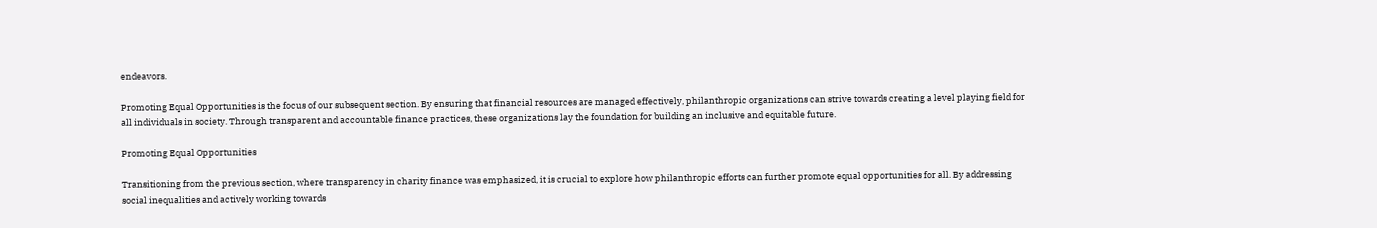endeavors.

Promoting Equal Opportunities is the focus of our subsequent section. By ensuring that financial resources are managed effectively, philanthropic organizations can strive towards creating a level playing field for all individuals in society. Through transparent and accountable finance practices, these organizations lay the foundation for building an inclusive and equitable future.

Promoting Equal Opportunities

Transitioning from the previous section, where transparency in charity finance was emphasized, it is crucial to explore how philanthropic efforts can further promote equal opportunities for all. By addressing social inequalities and actively working towards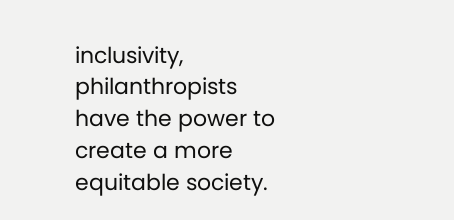inclusivity, philanthropists have the power to create a more equitable society.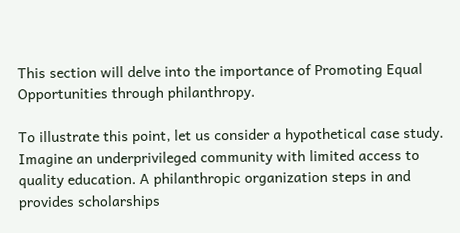This section will delve into the importance of Promoting Equal Opportunities through philanthropy.

To illustrate this point, let us consider a hypothetical case study. Imagine an underprivileged community with limited access to quality education. A philanthropic organization steps in and provides scholarships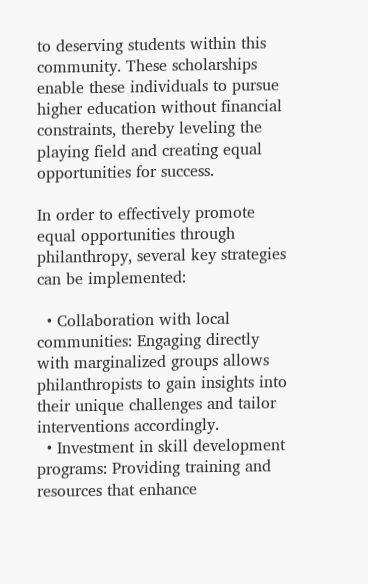to deserving students within this community. These scholarships enable these individuals to pursue higher education without financial constraints, thereby leveling the playing field and creating equal opportunities for success.

In order to effectively promote equal opportunities through philanthropy, several key strategies can be implemented:

  • Collaboration with local communities: Engaging directly with marginalized groups allows philanthropists to gain insights into their unique challenges and tailor interventions accordingly.
  • Investment in skill development programs: Providing training and resources that enhance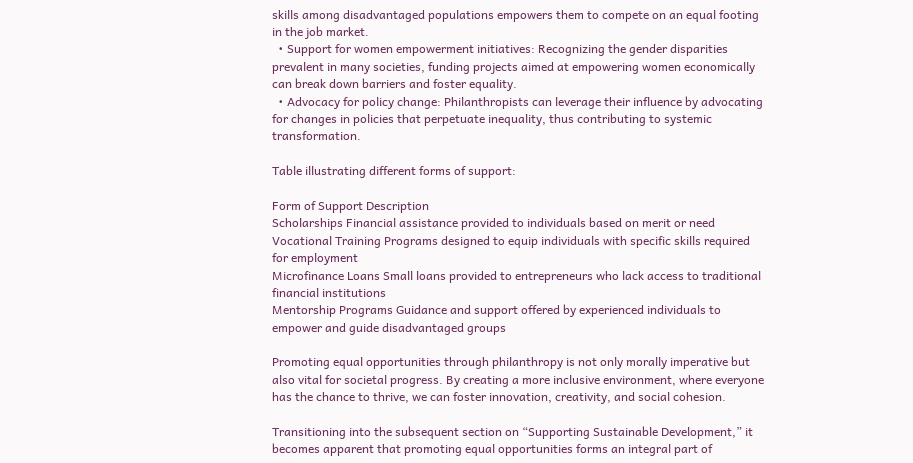skills among disadvantaged populations empowers them to compete on an equal footing in the job market.
  • Support for women empowerment initiatives: Recognizing the gender disparities prevalent in many societies, funding projects aimed at empowering women economically can break down barriers and foster equality.
  • Advocacy for policy change: Philanthropists can leverage their influence by advocating for changes in policies that perpetuate inequality, thus contributing to systemic transformation.

Table illustrating different forms of support:

Form of Support Description
Scholarships Financial assistance provided to individuals based on merit or need
Vocational Training Programs designed to equip individuals with specific skills required for employment
Microfinance Loans Small loans provided to entrepreneurs who lack access to traditional financial institutions
Mentorship Programs Guidance and support offered by experienced individuals to empower and guide disadvantaged groups

Promoting equal opportunities through philanthropy is not only morally imperative but also vital for societal progress. By creating a more inclusive environment, where everyone has the chance to thrive, we can foster innovation, creativity, and social cohesion.

Transitioning into the subsequent section on “Supporting Sustainable Development,” it becomes apparent that promoting equal opportunities forms an integral part of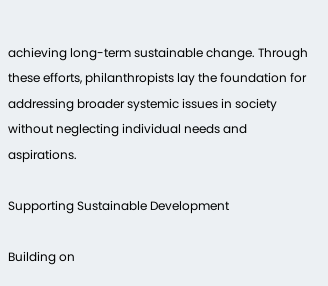achieving long-term sustainable change. Through these efforts, philanthropists lay the foundation for addressing broader systemic issues in society without neglecting individual needs and aspirations.

Supporting Sustainable Development

Building on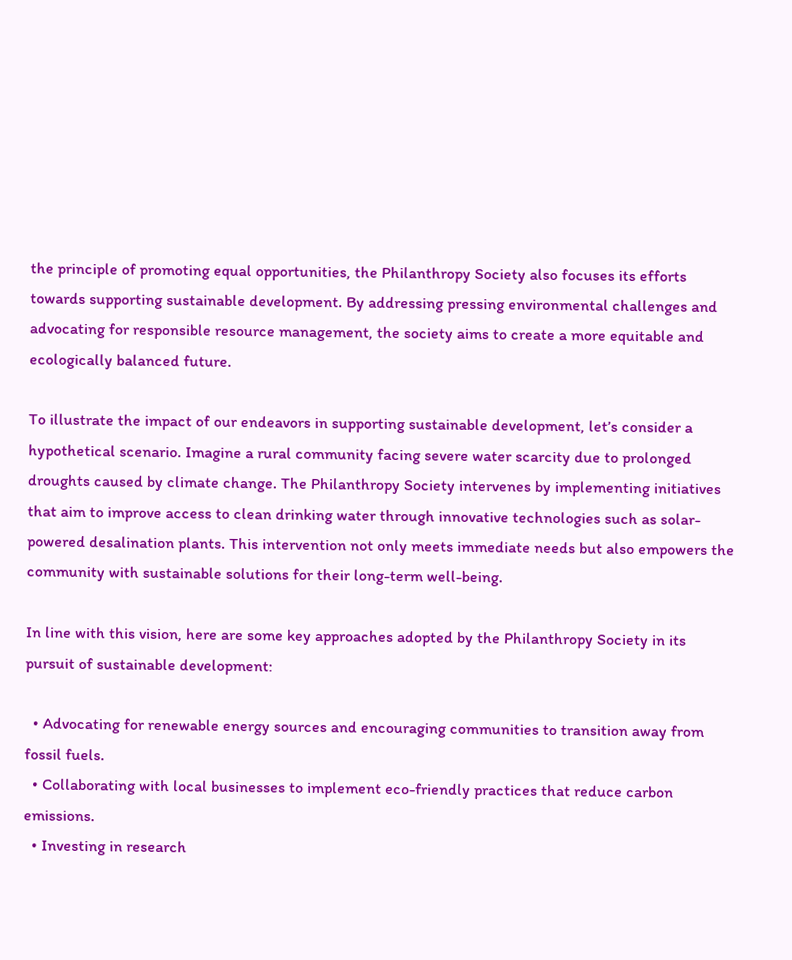the principle of promoting equal opportunities, the Philanthropy Society also focuses its efforts towards supporting sustainable development. By addressing pressing environmental challenges and advocating for responsible resource management, the society aims to create a more equitable and ecologically balanced future.

To illustrate the impact of our endeavors in supporting sustainable development, let’s consider a hypothetical scenario. Imagine a rural community facing severe water scarcity due to prolonged droughts caused by climate change. The Philanthropy Society intervenes by implementing initiatives that aim to improve access to clean drinking water through innovative technologies such as solar-powered desalination plants. This intervention not only meets immediate needs but also empowers the community with sustainable solutions for their long-term well-being.

In line with this vision, here are some key approaches adopted by the Philanthropy Society in its pursuit of sustainable development:

  • Advocating for renewable energy sources and encouraging communities to transition away from fossil fuels.
  • Collaborating with local businesses to implement eco-friendly practices that reduce carbon emissions.
  • Investing in research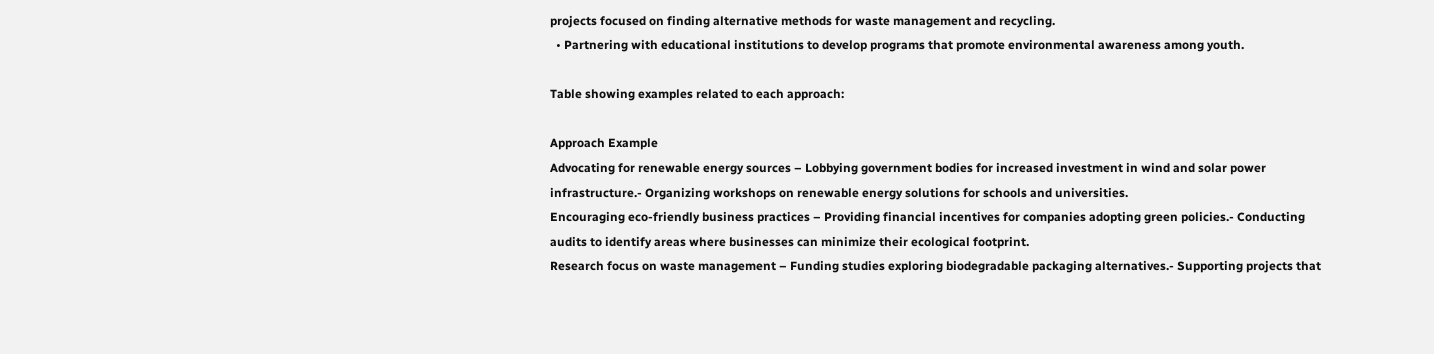projects focused on finding alternative methods for waste management and recycling.
  • Partnering with educational institutions to develop programs that promote environmental awareness among youth.

Table showing examples related to each approach:

Approach Example
Advocating for renewable energy sources – Lobbying government bodies for increased investment in wind and solar power infrastructure.- Organizing workshops on renewable energy solutions for schools and universities.
Encouraging eco-friendly business practices – Providing financial incentives for companies adopting green policies.- Conducting audits to identify areas where businesses can minimize their ecological footprint.
Research focus on waste management – Funding studies exploring biodegradable packaging alternatives.- Supporting projects that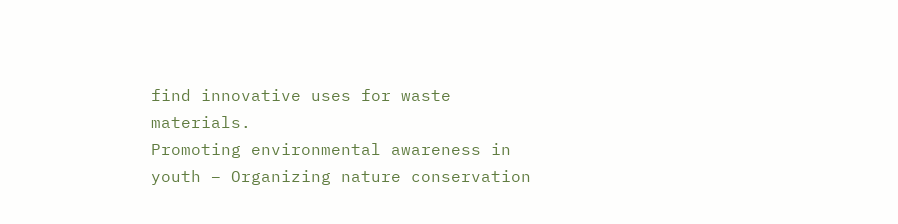find innovative uses for waste materials.
Promoting environmental awareness in youth – Organizing nature conservation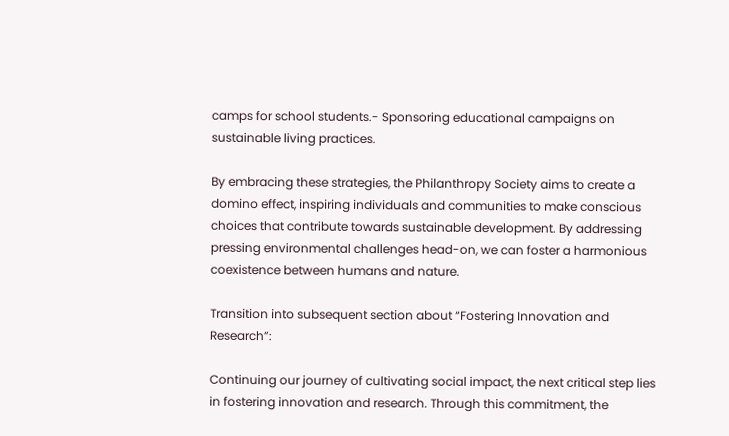camps for school students.- Sponsoring educational campaigns on sustainable living practices.

By embracing these strategies, the Philanthropy Society aims to create a domino effect, inspiring individuals and communities to make conscious choices that contribute towards sustainable development. By addressing pressing environmental challenges head-on, we can foster a harmonious coexistence between humans and nature.

Transition into subsequent section about “Fostering Innovation and Research”:

Continuing our journey of cultivating social impact, the next critical step lies in fostering innovation and research. Through this commitment, the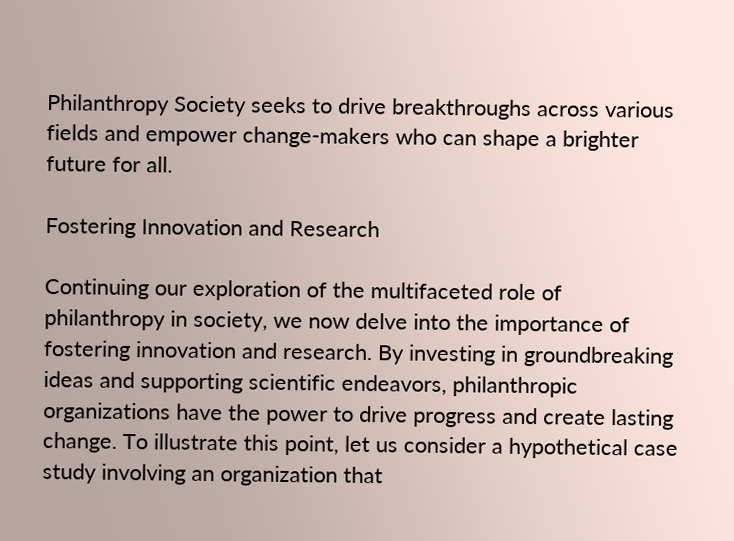Philanthropy Society seeks to drive breakthroughs across various fields and empower change-makers who can shape a brighter future for all.

Fostering Innovation and Research

Continuing our exploration of the multifaceted role of philanthropy in society, we now delve into the importance of fostering innovation and research. By investing in groundbreaking ideas and supporting scientific endeavors, philanthropic organizations have the power to drive progress and create lasting change. To illustrate this point, let us consider a hypothetical case study involving an organization that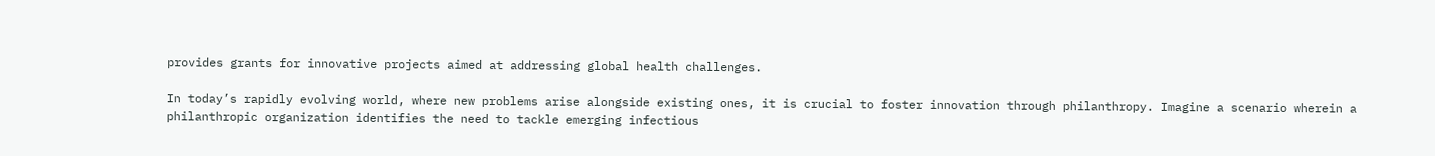provides grants for innovative projects aimed at addressing global health challenges.

In today’s rapidly evolving world, where new problems arise alongside existing ones, it is crucial to foster innovation through philanthropy. Imagine a scenario wherein a philanthropic organization identifies the need to tackle emerging infectious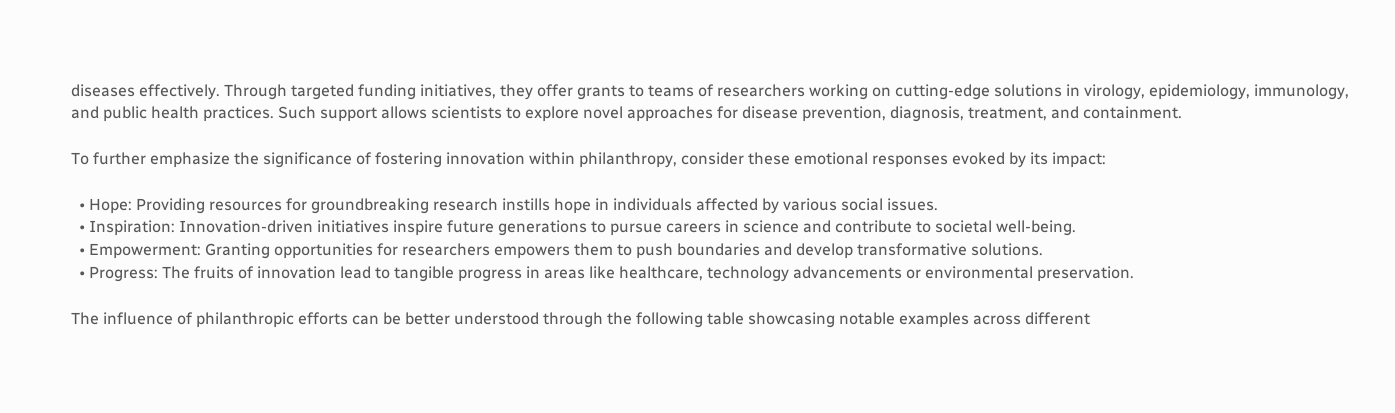diseases effectively. Through targeted funding initiatives, they offer grants to teams of researchers working on cutting-edge solutions in virology, epidemiology, immunology, and public health practices. Such support allows scientists to explore novel approaches for disease prevention, diagnosis, treatment, and containment.

To further emphasize the significance of fostering innovation within philanthropy, consider these emotional responses evoked by its impact:

  • Hope: Providing resources for groundbreaking research instills hope in individuals affected by various social issues.
  • Inspiration: Innovation-driven initiatives inspire future generations to pursue careers in science and contribute to societal well-being.
  • Empowerment: Granting opportunities for researchers empowers them to push boundaries and develop transformative solutions.
  • Progress: The fruits of innovation lead to tangible progress in areas like healthcare, technology advancements or environmental preservation.

The influence of philanthropic efforts can be better understood through the following table showcasing notable examples across different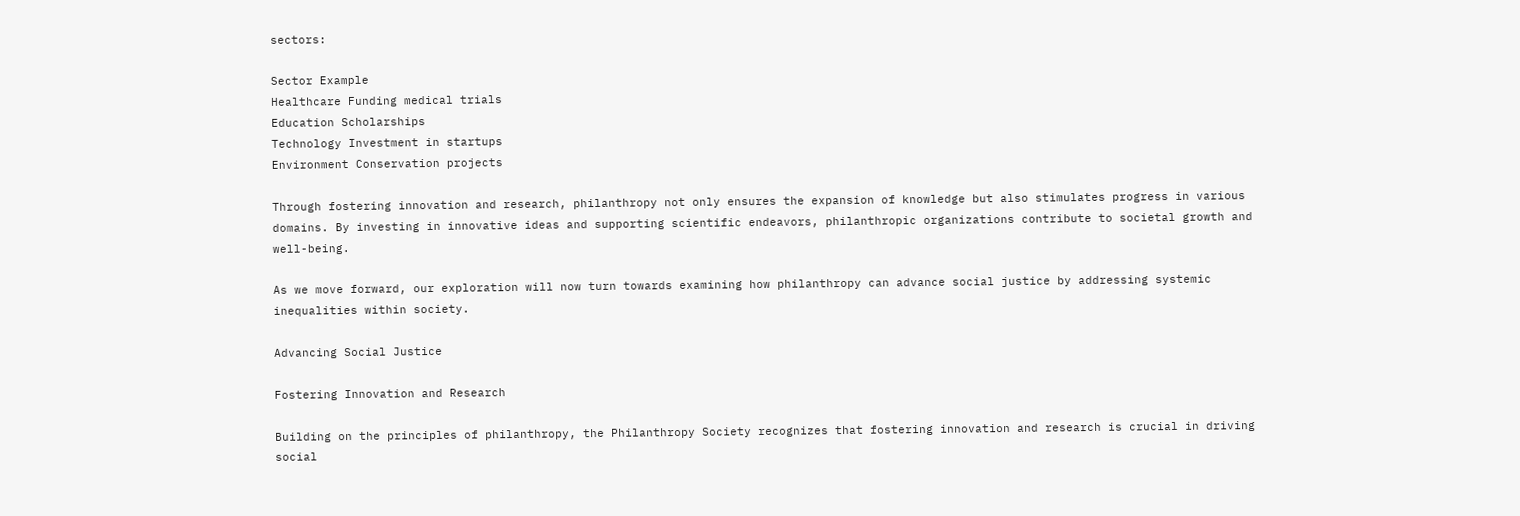sectors:

Sector Example
Healthcare Funding medical trials
Education Scholarships
Technology Investment in startups
Environment Conservation projects

Through fostering innovation and research, philanthropy not only ensures the expansion of knowledge but also stimulates progress in various domains. By investing in innovative ideas and supporting scientific endeavors, philanthropic organizations contribute to societal growth and well-being.

As we move forward, our exploration will now turn towards examining how philanthropy can advance social justice by addressing systemic inequalities within society.

Advancing Social Justice

Fostering Innovation and Research

Building on the principles of philanthropy, the Philanthropy Society recognizes that fostering innovation and research is crucial in driving social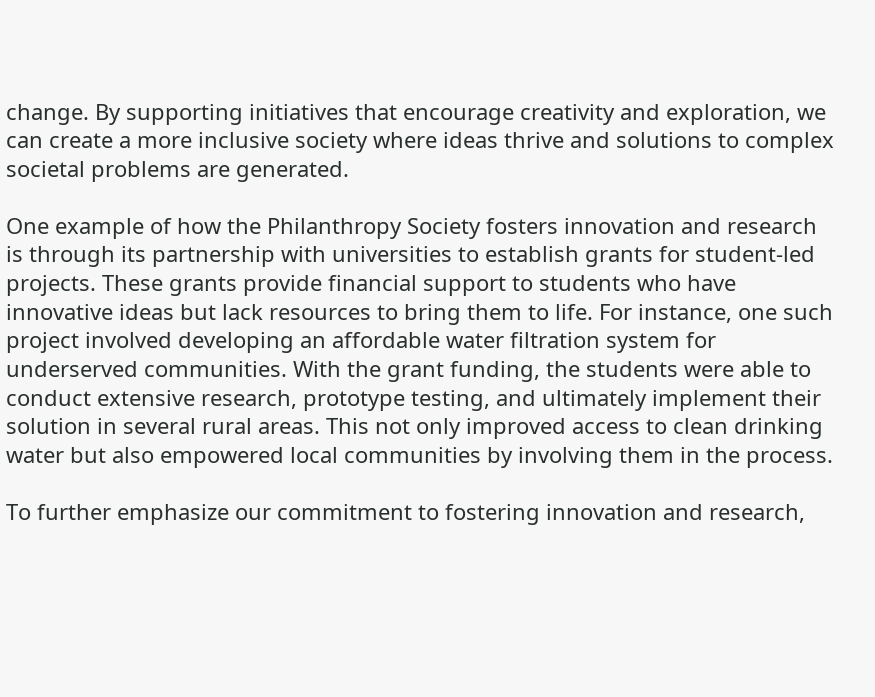change. By supporting initiatives that encourage creativity and exploration, we can create a more inclusive society where ideas thrive and solutions to complex societal problems are generated.

One example of how the Philanthropy Society fosters innovation and research is through its partnership with universities to establish grants for student-led projects. These grants provide financial support to students who have innovative ideas but lack resources to bring them to life. For instance, one such project involved developing an affordable water filtration system for underserved communities. With the grant funding, the students were able to conduct extensive research, prototype testing, and ultimately implement their solution in several rural areas. This not only improved access to clean drinking water but also empowered local communities by involving them in the process.

To further emphasize our commitment to fostering innovation and research,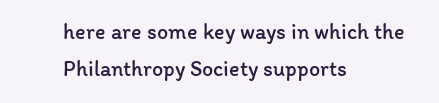here are some key ways in which the Philanthropy Society supports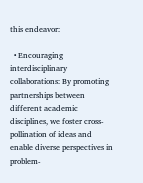this endeavor:

  • Encouraging interdisciplinary collaborations: By promoting partnerships between different academic disciplines, we foster cross-pollination of ideas and enable diverse perspectives in problem-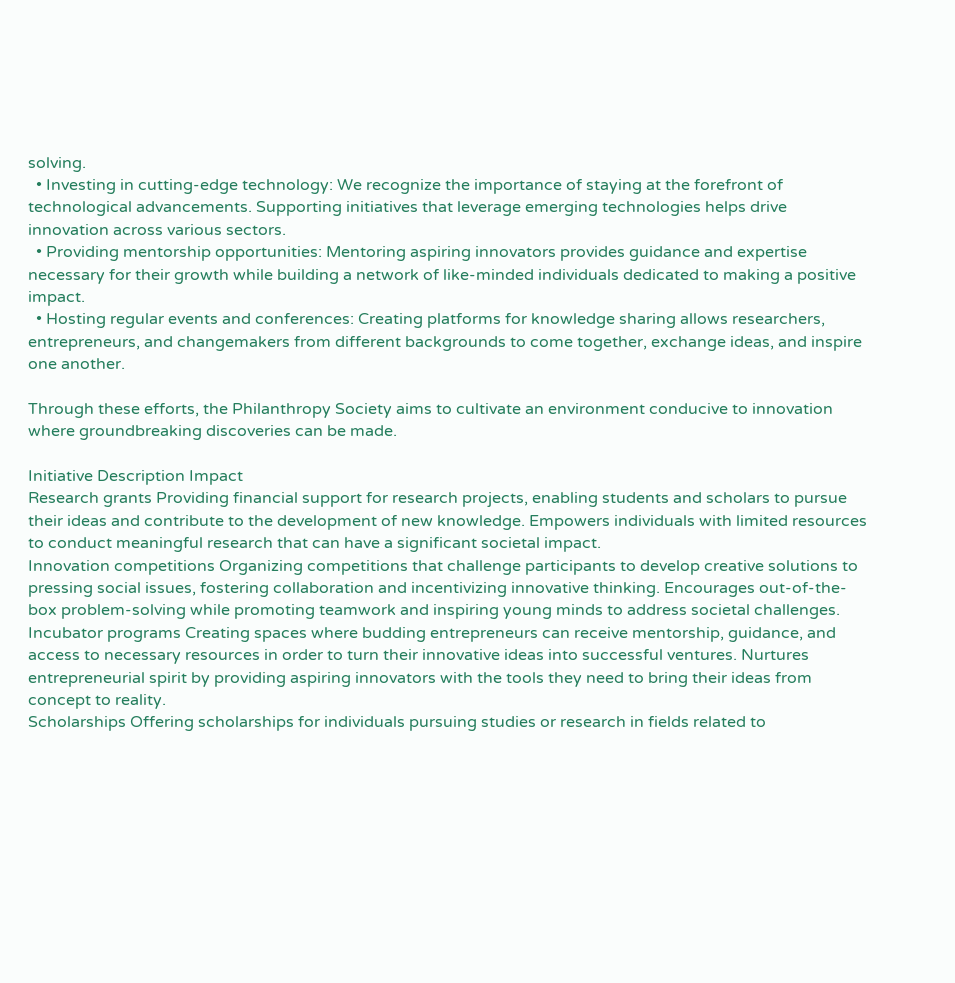solving.
  • Investing in cutting-edge technology: We recognize the importance of staying at the forefront of technological advancements. Supporting initiatives that leverage emerging technologies helps drive innovation across various sectors.
  • Providing mentorship opportunities: Mentoring aspiring innovators provides guidance and expertise necessary for their growth while building a network of like-minded individuals dedicated to making a positive impact.
  • Hosting regular events and conferences: Creating platforms for knowledge sharing allows researchers, entrepreneurs, and changemakers from different backgrounds to come together, exchange ideas, and inspire one another.

Through these efforts, the Philanthropy Society aims to cultivate an environment conducive to innovation where groundbreaking discoveries can be made.

Initiative Description Impact
Research grants Providing financial support for research projects, enabling students and scholars to pursue their ideas and contribute to the development of new knowledge. Empowers individuals with limited resources to conduct meaningful research that can have a significant societal impact.
Innovation competitions Organizing competitions that challenge participants to develop creative solutions to pressing social issues, fostering collaboration and incentivizing innovative thinking. Encourages out-of-the-box problem-solving while promoting teamwork and inspiring young minds to address societal challenges.
Incubator programs Creating spaces where budding entrepreneurs can receive mentorship, guidance, and access to necessary resources in order to turn their innovative ideas into successful ventures. Nurtures entrepreneurial spirit by providing aspiring innovators with the tools they need to bring their ideas from concept to reality.
Scholarships Offering scholarships for individuals pursuing studies or research in fields related to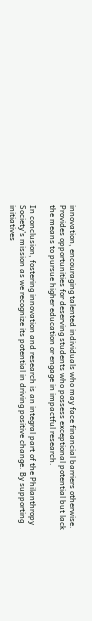innovation, encouraging talented individuals who may face financial barriers otherwise. Provides opportunities for deserving students who possess exceptional potential but lack the means to pursue higher education or engage in impactful research.

In conclusion, fostering innovation and research is an integral part of the Philanthropy Society’s mission as we recognize its potential in driving positive change. By supporting initiatives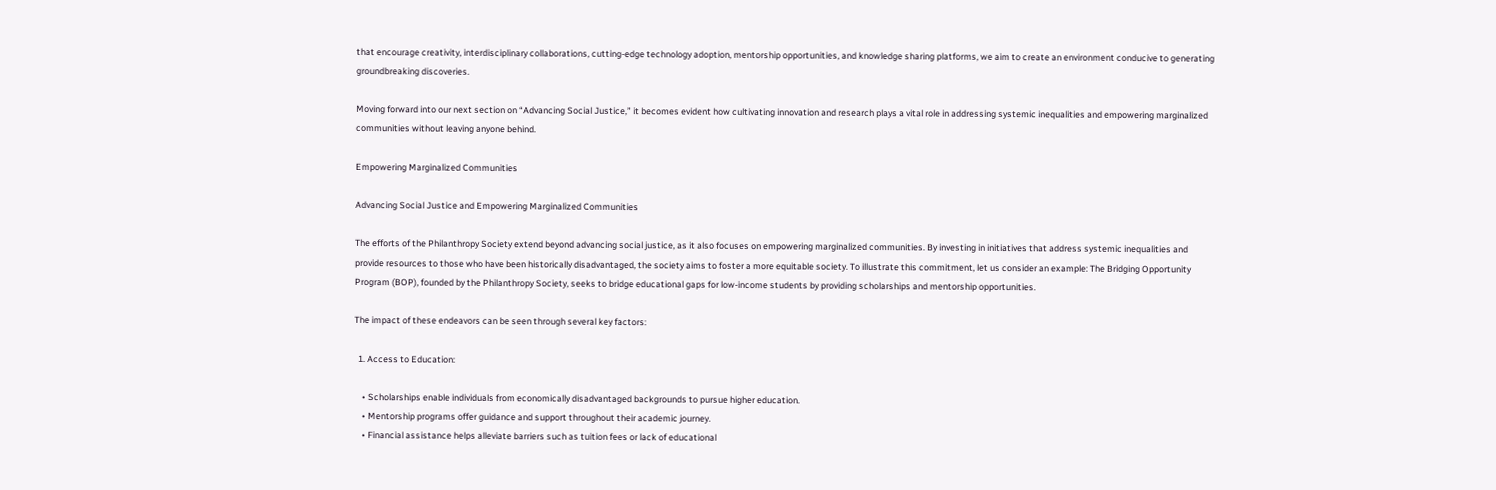that encourage creativity, interdisciplinary collaborations, cutting-edge technology adoption, mentorship opportunities, and knowledge sharing platforms, we aim to create an environment conducive to generating groundbreaking discoveries.

Moving forward into our next section on “Advancing Social Justice,” it becomes evident how cultivating innovation and research plays a vital role in addressing systemic inequalities and empowering marginalized communities without leaving anyone behind.

Empowering Marginalized Communities

Advancing Social Justice and Empowering Marginalized Communities

The efforts of the Philanthropy Society extend beyond advancing social justice, as it also focuses on empowering marginalized communities. By investing in initiatives that address systemic inequalities and provide resources to those who have been historically disadvantaged, the society aims to foster a more equitable society. To illustrate this commitment, let us consider an example: The Bridging Opportunity Program (BOP), founded by the Philanthropy Society, seeks to bridge educational gaps for low-income students by providing scholarships and mentorship opportunities.

The impact of these endeavors can be seen through several key factors:

  1. Access to Education:

    • Scholarships enable individuals from economically disadvantaged backgrounds to pursue higher education.
    • Mentorship programs offer guidance and support throughout their academic journey.
    • Financial assistance helps alleviate barriers such as tuition fees or lack of educational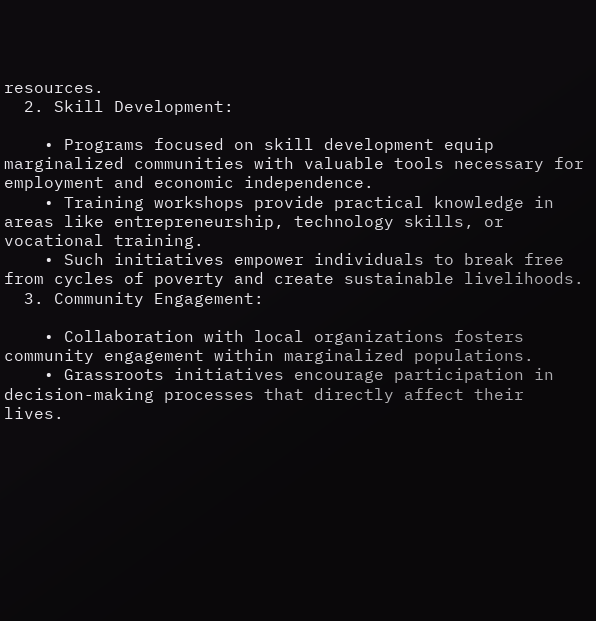resources.
  2. Skill Development:

    • Programs focused on skill development equip marginalized communities with valuable tools necessary for employment and economic independence.
    • Training workshops provide practical knowledge in areas like entrepreneurship, technology skills, or vocational training.
    • Such initiatives empower individuals to break free from cycles of poverty and create sustainable livelihoods.
  3. Community Engagement:

    • Collaboration with local organizations fosters community engagement within marginalized populations.
    • Grassroots initiatives encourage participation in decision-making processes that directly affect their lives.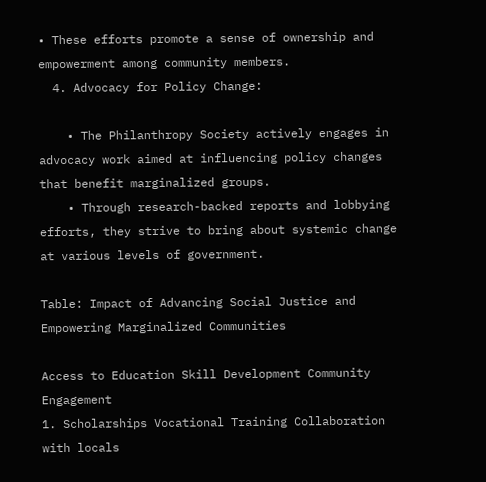• These efforts promote a sense of ownership and empowerment among community members.
  4. Advocacy for Policy Change:

    • The Philanthropy Society actively engages in advocacy work aimed at influencing policy changes that benefit marginalized groups.
    • Through research-backed reports and lobbying efforts, they strive to bring about systemic change at various levels of government.

Table: Impact of Advancing Social Justice and Empowering Marginalized Communities

Access to Education Skill Development Community Engagement
1. Scholarships Vocational Training Collaboration with locals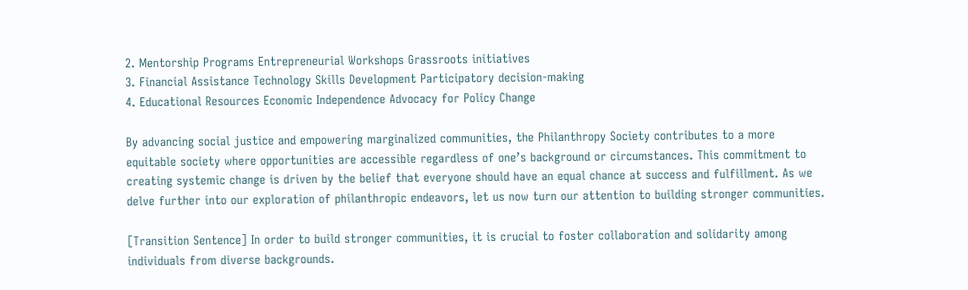2. Mentorship Programs Entrepreneurial Workshops Grassroots initiatives
3. Financial Assistance Technology Skills Development Participatory decision-making
4. Educational Resources Economic Independence Advocacy for Policy Change

By advancing social justice and empowering marginalized communities, the Philanthropy Society contributes to a more equitable society where opportunities are accessible regardless of one’s background or circumstances. This commitment to creating systemic change is driven by the belief that everyone should have an equal chance at success and fulfillment. As we delve further into our exploration of philanthropic endeavors, let us now turn our attention to building stronger communities.

[Transition Sentence] In order to build stronger communities, it is crucial to foster collaboration and solidarity among individuals from diverse backgrounds.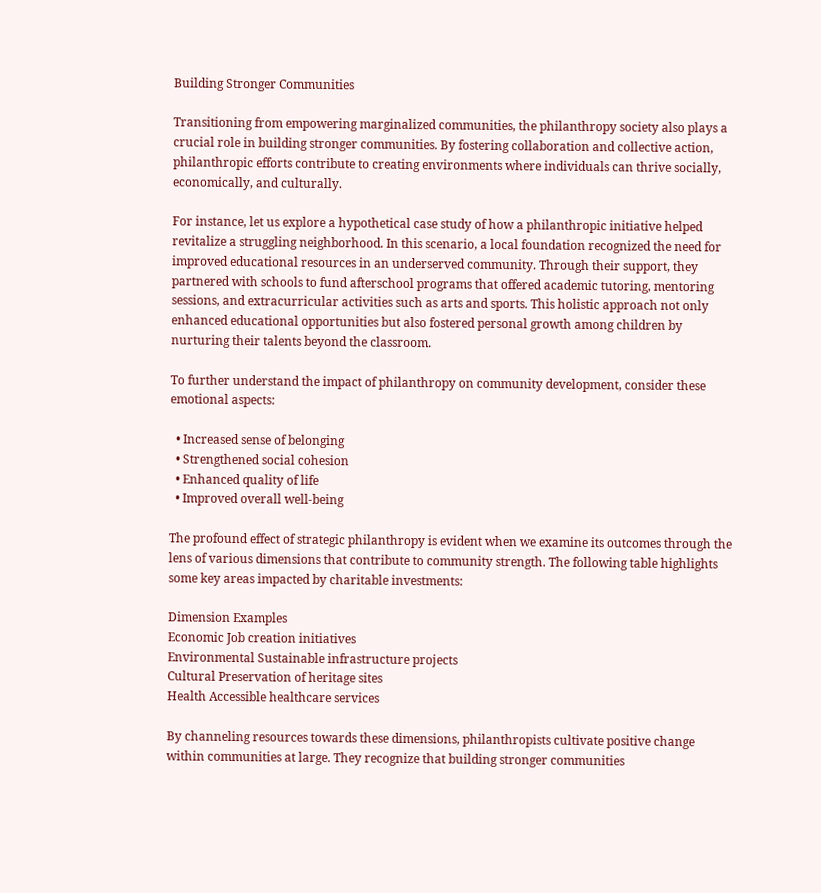Building Stronger Communities

Transitioning from empowering marginalized communities, the philanthropy society also plays a crucial role in building stronger communities. By fostering collaboration and collective action, philanthropic efforts contribute to creating environments where individuals can thrive socially, economically, and culturally.

For instance, let us explore a hypothetical case study of how a philanthropic initiative helped revitalize a struggling neighborhood. In this scenario, a local foundation recognized the need for improved educational resources in an underserved community. Through their support, they partnered with schools to fund afterschool programs that offered academic tutoring, mentoring sessions, and extracurricular activities such as arts and sports. This holistic approach not only enhanced educational opportunities but also fostered personal growth among children by nurturing their talents beyond the classroom.

To further understand the impact of philanthropy on community development, consider these emotional aspects:

  • Increased sense of belonging
  • Strengthened social cohesion
  • Enhanced quality of life
  • Improved overall well-being

The profound effect of strategic philanthropy is evident when we examine its outcomes through the lens of various dimensions that contribute to community strength. The following table highlights some key areas impacted by charitable investments:

Dimension Examples
Economic Job creation initiatives
Environmental Sustainable infrastructure projects
Cultural Preservation of heritage sites
Health Accessible healthcare services

By channeling resources towards these dimensions, philanthropists cultivate positive change within communities at large. They recognize that building stronger communities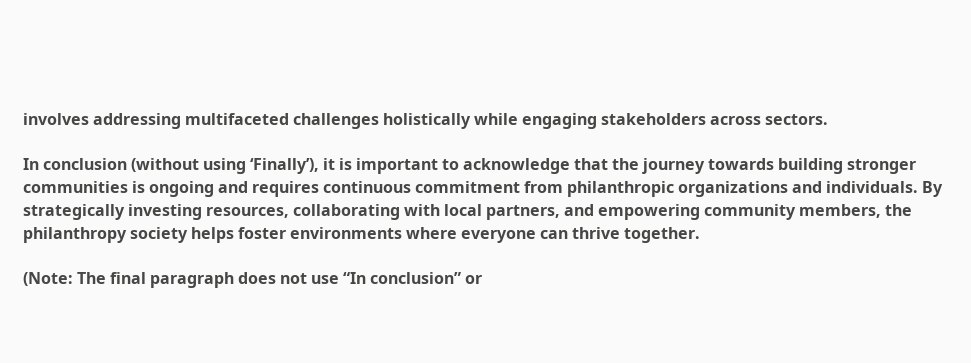involves addressing multifaceted challenges holistically while engaging stakeholders across sectors.

In conclusion (without using ‘Finally’), it is important to acknowledge that the journey towards building stronger communities is ongoing and requires continuous commitment from philanthropic organizations and individuals. By strategically investing resources, collaborating with local partners, and empowering community members, the philanthropy society helps foster environments where everyone can thrive together.

(Note: The final paragraph does not use “In conclusion” or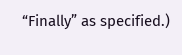“Finally” as specified.)